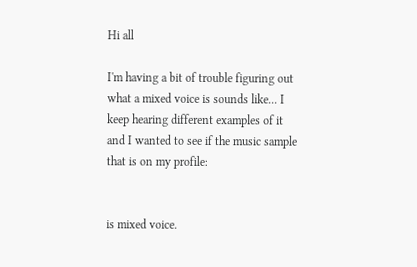Hi all

I'm having a bit of trouble figuring out what a mixed voice is sounds like... I keep hearing different examples of it and I wanted to see if the music sample that is on my profile:


is mixed voice.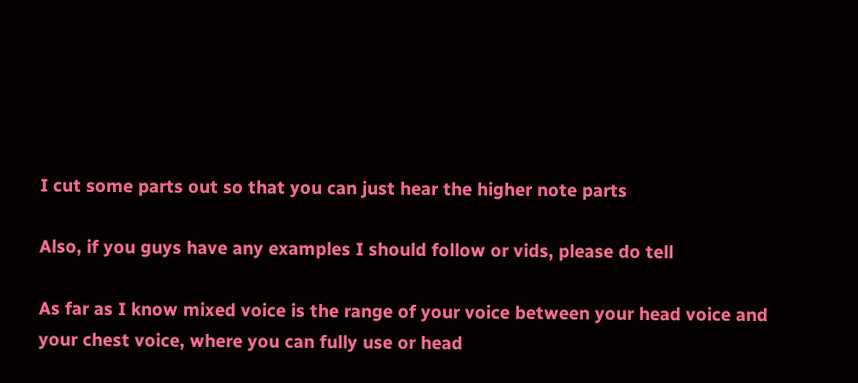I cut some parts out so that you can just hear the higher note parts

Also, if you guys have any examples I should follow or vids, please do tell

As far as I know mixed voice is the range of your voice between your head voice and your chest voice, where you can fully use or head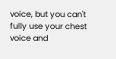voice, but you can't fully use your chest voice and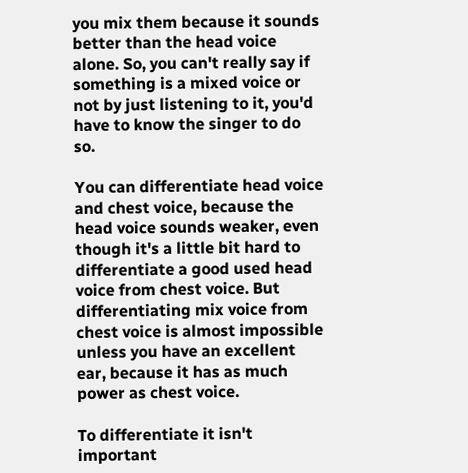you mix them because it sounds better than the head voice alone. So, you can't really say if something is a mixed voice or not by just listening to it, you'd have to know the singer to do so.

You can differentiate head voice and chest voice, because the head voice sounds weaker, even though it's a little bit hard to differentiate a good used head voice from chest voice. But differentiating mix voice from chest voice is almost impossible unless you have an excellent ear, because it has as much power as chest voice.

To differentiate it isn't important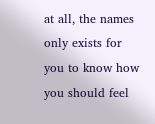at all, the names only exists for you to know how you should feel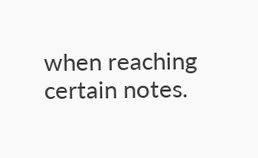when reaching certain notes.